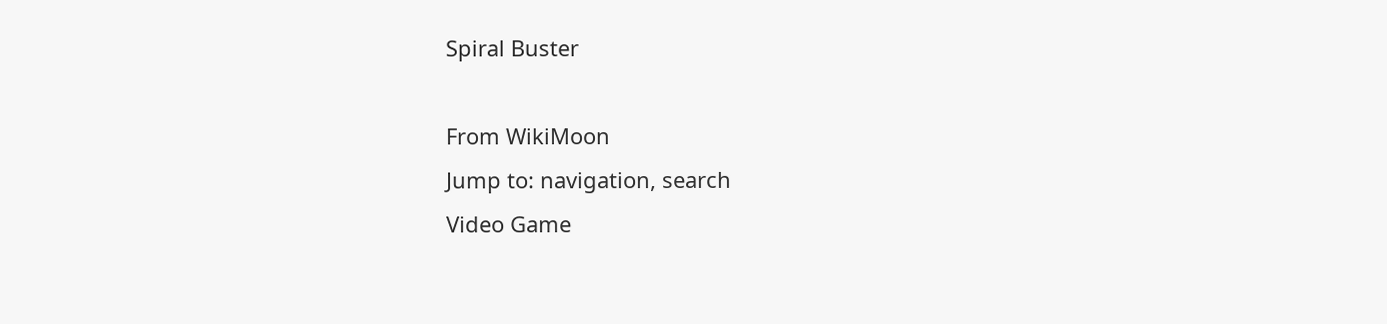Spiral Buster

From WikiMoon
Jump to: navigation, search
Video Game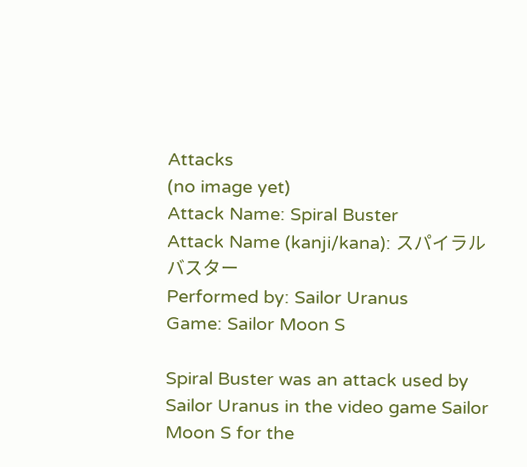Attacks
(no image yet)
Attack Name: Spiral Buster
Attack Name (kanji/kana): スパイラルバスター
Performed by: Sailor Uranus
Game: Sailor Moon S

Spiral Buster was an attack used by Sailor Uranus in the video game Sailor Moon S for the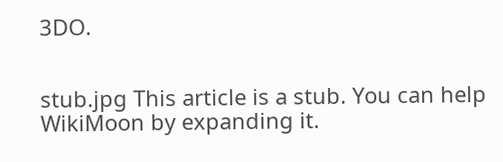3DO.


stub.jpg This article is a stub. You can help WikiMoon by expanding it.